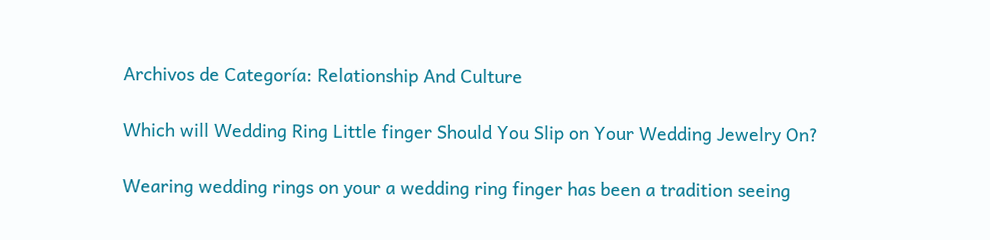Archivos de Categoría: Relationship And Culture

Which will Wedding Ring Little finger Should You Slip on Your Wedding Jewelry On?

Wearing wedding rings on your a wedding ring finger has been a tradition seeing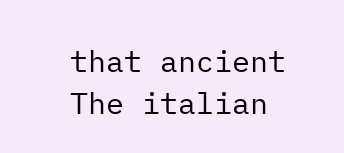that ancient The italian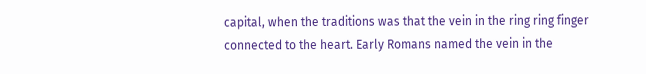capital, when the traditions was that the vein in the ring ring finger connected to the heart. Early Romans named the vein in the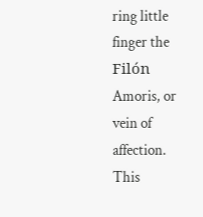ring little finger the Filón Amoris, or vein of affection. This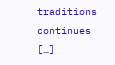traditions continues […]